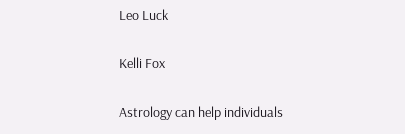Leo Luck

Kelli Fox

Astrology can help individuals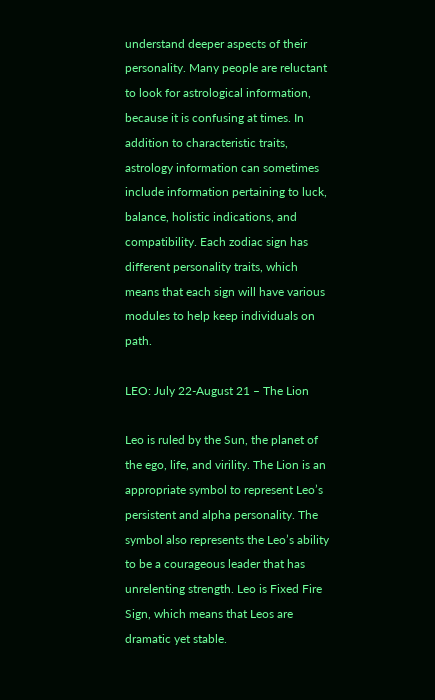understand deeper aspects of their personality. Many people are reluctant to look for astrological information, because it is confusing at times. In addition to characteristic traits, astrology information can sometimes include information pertaining to luck, balance, holistic indications, and compatibility. Each zodiac sign has different personality traits, which means that each sign will have various modules to help keep individuals on path.

LEO: July 22-August 21 – The Lion

Leo is ruled by the Sun, the planet of the ego, life, and virility. The Lion is an appropriate symbol to represent Leo’s persistent and alpha personality. The symbol also represents the Leo’s ability to be a courageous leader that has unrelenting strength. Leo is Fixed Fire Sign, which means that Leos are dramatic yet stable.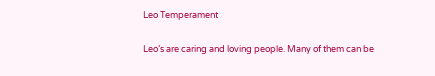Leo Temperament

Leo’s are caring and loving people. Many of them can be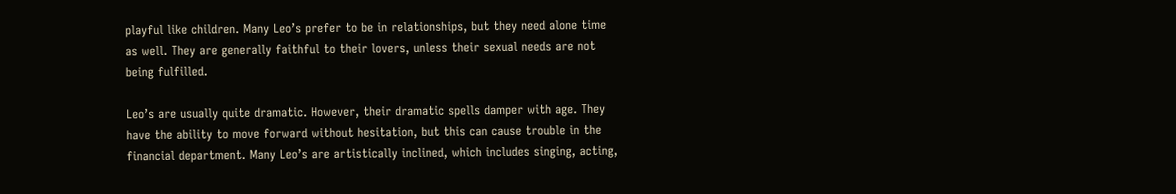playful like children. Many Leo’s prefer to be in relationships, but they need alone time as well. They are generally faithful to their lovers, unless their sexual needs are not being fulfilled.

Leo’s are usually quite dramatic. However, their dramatic spells damper with age. They have the ability to move forward without hesitation, but this can cause trouble in the financial department. Many Leo’s are artistically inclined, which includes singing, acting,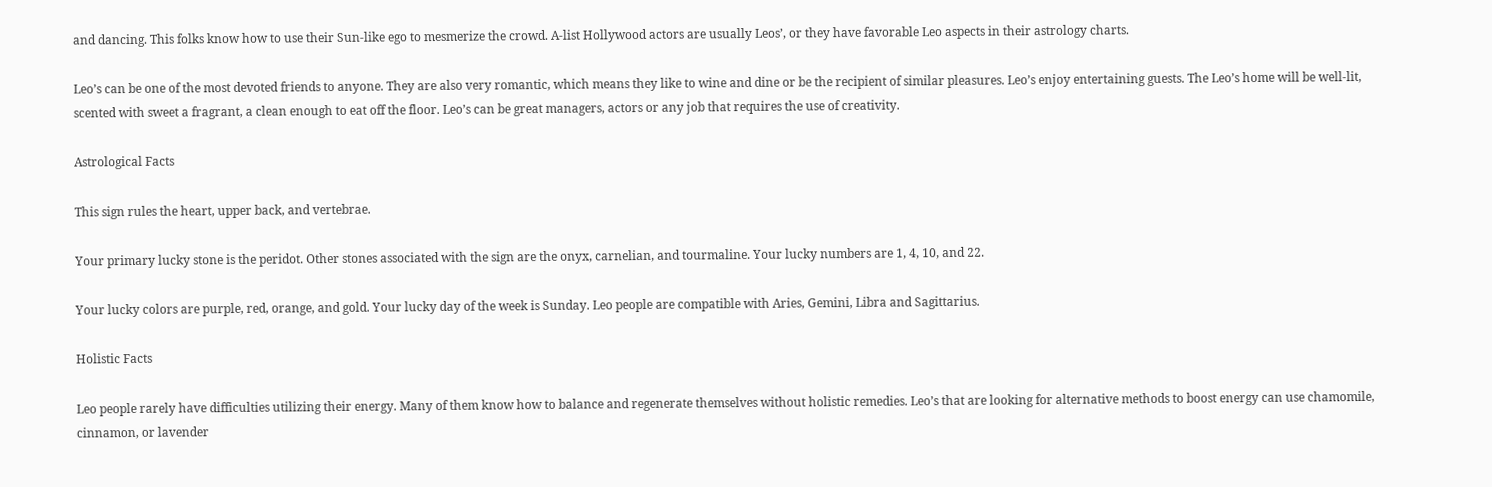and dancing. This folks know how to use their Sun-like ego to mesmerize the crowd. A-list Hollywood actors are usually Leos’, or they have favorable Leo aspects in their astrology charts.

Leo’s can be one of the most devoted friends to anyone. They are also very romantic, which means they like to wine and dine or be the recipient of similar pleasures. Leo’s enjoy entertaining guests. The Leo’s home will be well-lit, scented with sweet a fragrant, a clean enough to eat off the floor. Leo’s can be great managers, actors or any job that requires the use of creativity.

Astrological Facts

This sign rules the heart, upper back, and vertebrae.

Your primary lucky stone is the peridot. Other stones associated with the sign are the onyx, carnelian, and tourmaline. Your lucky numbers are 1, 4, 10, and 22.

Your lucky colors are purple, red, orange, and gold. Your lucky day of the week is Sunday. Leo people are compatible with Aries, Gemini, Libra and Sagittarius.

Holistic Facts

Leo people rarely have difficulties utilizing their energy. Many of them know how to balance and regenerate themselves without holistic remedies. Leo’s that are looking for alternative methods to boost energy can use chamomile, cinnamon, or lavender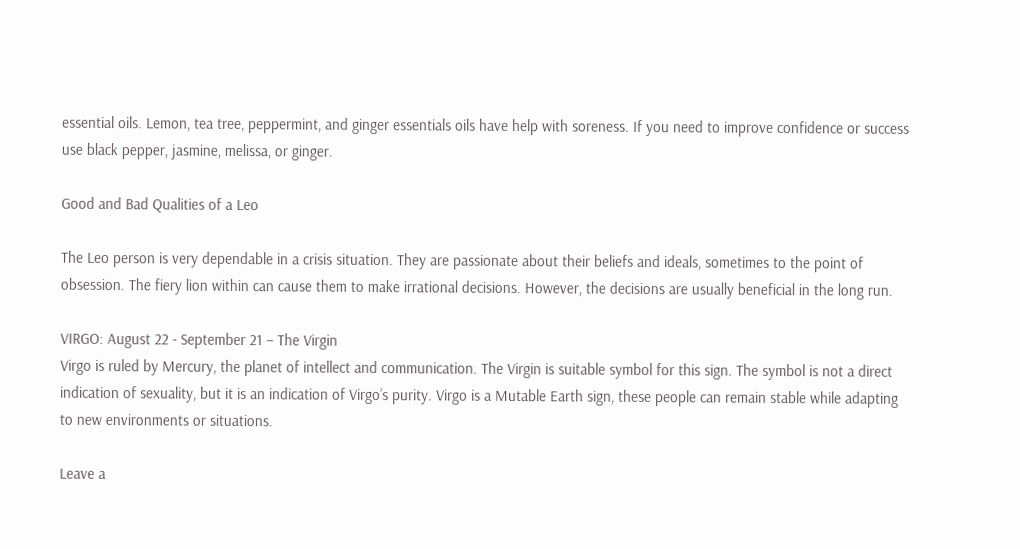essential oils. Lemon, tea tree, peppermint, and ginger essentials oils have help with soreness. If you need to improve confidence or success use black pepper, jasmine, melissa, or ginger.

Good and Bad Qualities of a Leo

The Leo person is very dependable in a crisis situation. They are passionate about their beliefs and ideals, sometimes to the point of obsession. The fiery lion within can cause them to make irrational decisions. However, the decisions are usually beneficial in the long run.

VIRGO: August 22 - September 21 – The Virgin
Virgo is ruled by Mercury, the planet of intellect and communication. The Virgin is suitable symbol for this sign. The symbol is not a direct indication of sexuality, but it is an indication of Virgo’s purity. Virgo is a Mutable Earth sign, these people can remain stable while adapting to new environments or situations.

Leave a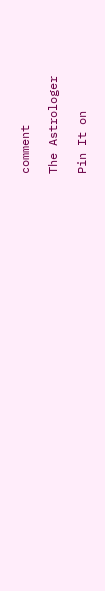comment

The Astrologer

Pin It on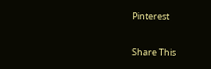Pinterest

Share This